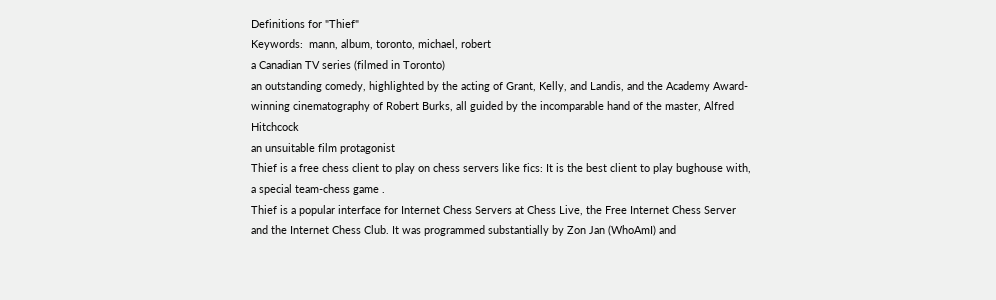Definitions for "Thief"
Keywords:  mann, album, toronto, michael, robert
a Canadian TV series (filmed in Toronto)
an outstanding comedy, highlighted by the acting of Grant, Kelly, and Landis, and the Academy Award-winning cinematography of Robert Burks, all guided by the incomparable hand of the master, Alfred Hitchcock
an unsuitable film protagonist
Thief is a free chess client to play on chess servers like fics: It is the best client to play bughouse with, a special team-chess game .
Thief is a popular interface for Internet Chess Servers at Chess Live, the Free Internet Chess Server and the Internet Chess Club. It was programmed substantially by Zon Jan (WhoAmI) and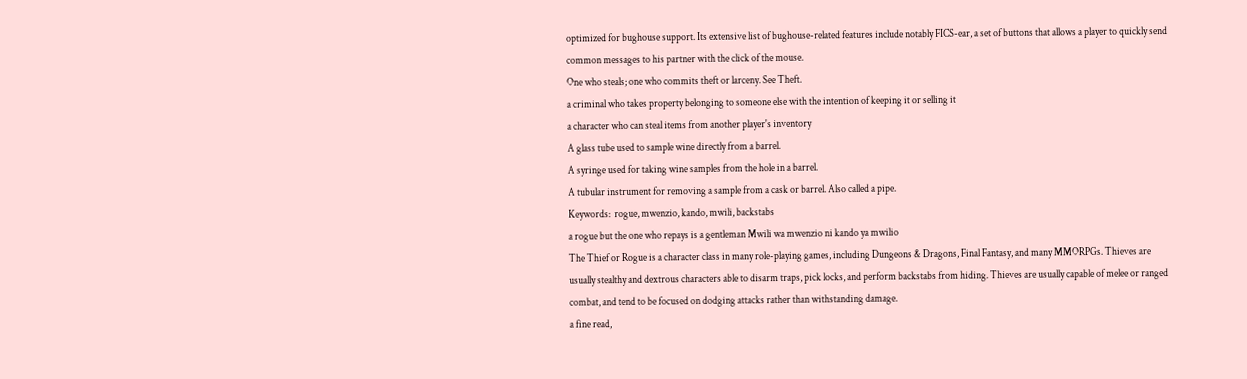optimized for bughouse support. Its extensive list of bughouse-related features include notably FICS-ear, a set of buttons that allows a player to quickly send common messages to his partner with the click of the mouse.
One who steals; one who commits theft or larceny. See Theft.
a criminal who takes property belonging to someone else with the intention of keeping it or selling it
a character who can steal items from another player's inventory
A glass tube used to sample wine directly from a barrel.
A syringe used for taking wine samples from the hole in a barrel.
A tubular instrument for removing a sample from a cask or barrel. Also called a pipe.
Keywords:  rogue, mwenzio, kando, mwili, backstabs
a rogue but the one who repays is a gentleman Mwili wa mwenzio ni kando ya mwilio
The Thief or Rogue is a character class in many role-playing games, including Dungeons & Dragons, Final Fantasy, and many MMORPGs. Thieves are usually stealthy and dextrous characters able to disarm traps, pick locks, and perform backstabs from hiding. Thieves are usually capable of melee or ranged combat, and tend to be focused on dodging attacks rather than withstanding damage.
a fine read,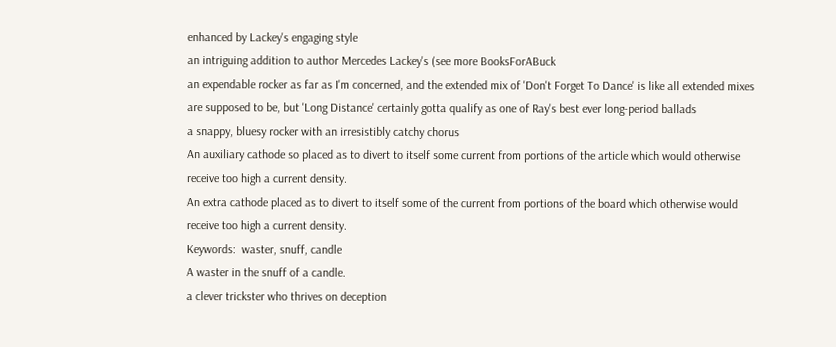enhanced by Lackey's engaging style
an intriguing addition to author Mercedes Lackey's (see more BooksForABuck
an expendable rocker as far as I'm concerned, and the extended mix of 'Don't Forget To Dance' is like all extended mixes are supposed to be, but 'Long Distance' certainly gotta qualify as one of Ray's best ever long-period ballads
a snappy, bluesy rocker with an irresistibly catchy chorus
An auxiliary cathode so placed as to divert to itself some current from portions of the article which would otherwise receive too high a current density.
An extra cathode placed as to divert to itself some of the current from portions of the board which otherwise would receive too high a current density.
Keywords:  waster, snuff, candle
A waster in the snuff of a candle.
a clever trickster who thrives on deception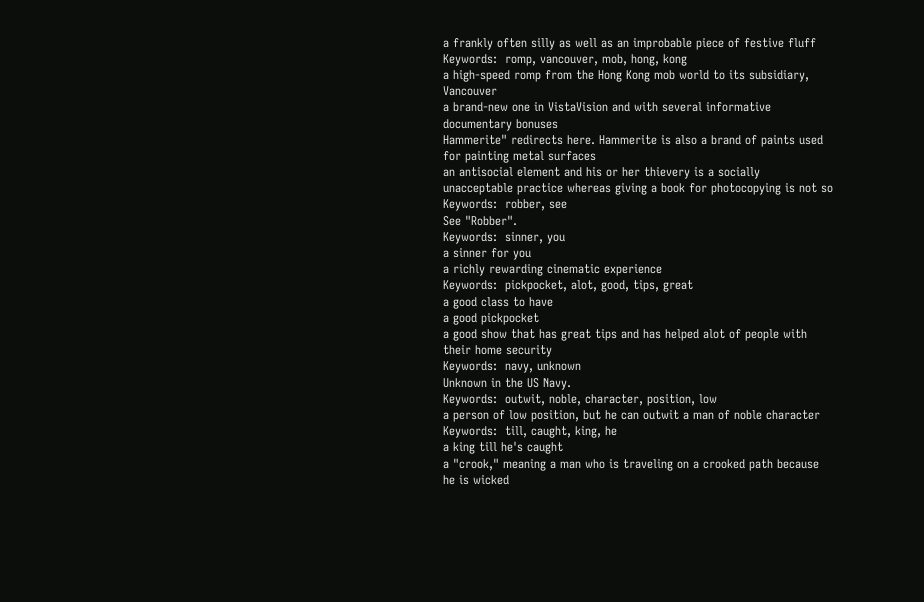a frankly often silly as well as an improbable piece of festive fluff
Keywords:  romp, vancouver, mob, hong, kong
a high-speed romp from the Hong Kong mob world to its subsidiary, Vancouver
a brand-new one in VistaVision and with several informative documentary bonuses
Hammerite" redirects here. Hammerite is also a brand of paints used for painting metal surfaces
an antisocial element and his or her thievery is a socially unacceptable practice whereas giving a book for photocopying is not so
Keywords:  robber, see
See "Robber".
Keywords:  sinner, you
a sinner for you
a richly rewarding cinematic experience
Keywords:  pickpocket, alot, good, tips, great
a good class to have
a good pickpocket
a good show that has great tips and has helped alot of people with their home security
Keywords:  navy, unknown
Unknown in the US Navy.
Keywords:  outwit, noble, character, position, low
a person of low position, but he can outwit a man of noble character
Keywords:  till, caught, king, he
a king till he's caught
a "crook," meaning a man who is traveling on a crooked path because he is wicked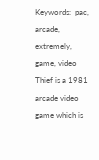Keywords:  pac, arcade, extremely, game, video
Thief is a 1981 arcade video game which is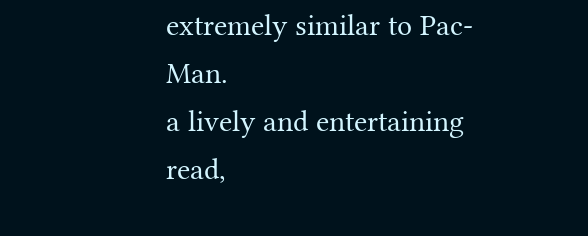extremely similar to Pac-Man.
a lively and entertaining read,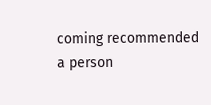coming recommended
a person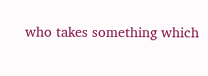who takes something which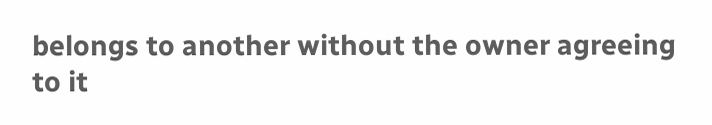belongs to another without the owner agreeing to it